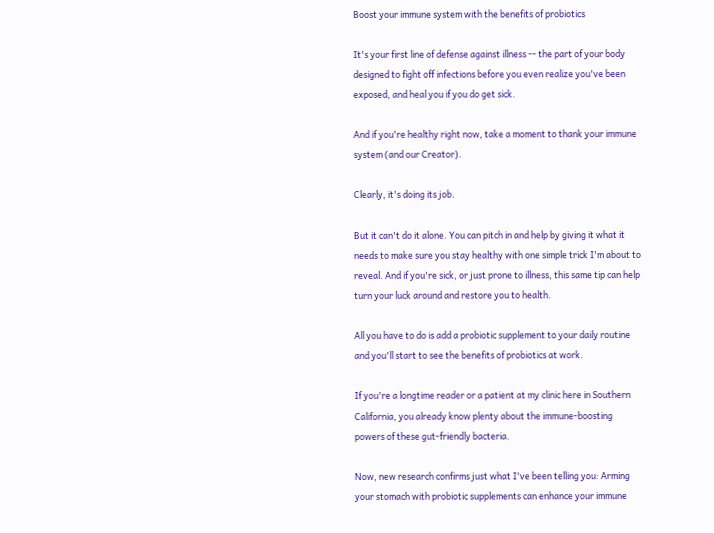Boost your immune system with the benefits of probiotics

It's your first line of defense against illness -- the part of your body designed to fight off infections before you even realize you've been exposed, and heal you if you do get sick.

And if you're healthy right now, take a moment to thank your immune system (and our Creator).

Clearly, it's doing its job.

But it can't do it alone. You can pitch in and help by giving it what it needs to make sure you stay healthy with one simple trick I'm about to reveal. And if you're sick, or just prone to illness, this same tip can help turn your luck around and restore you to health.

All you have to do is add a probiotic supplement to your daily routine and you'll start to see the benefits of probiotics at work.

If you're a longtime reader or a patient at my clinic here in Southern California, you already know plenty about the immune-boosting powers of these gut-friendly bacteria.

Now, new research confirms just what I've been telling you: Arming your stomach with probiotic supplements can enhance your immune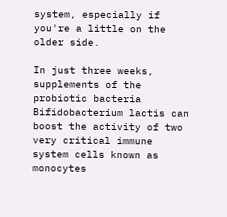system, especially if you're a little on the older side.

In just three weeks, supplements of the probiotic bacteria Bifidobacterium lactis can boost the activity of two very critical immune system cells known as monocytes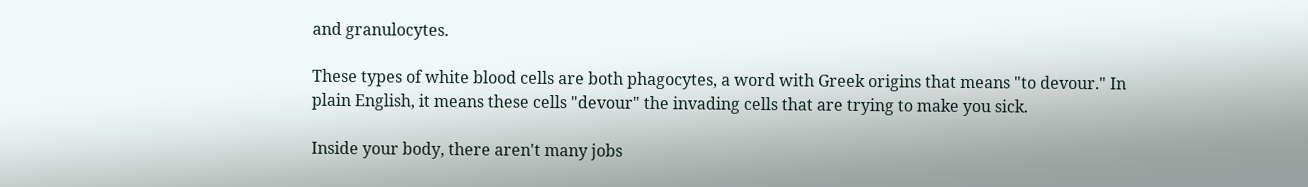and granulocytes.

These types of white blood cells are both phagocytes, a word with Greek origins that means "to devour." In plain English, it means these cells "devour" the invading cells that are trying to make you sick.

Inside your body, there aren't many jobs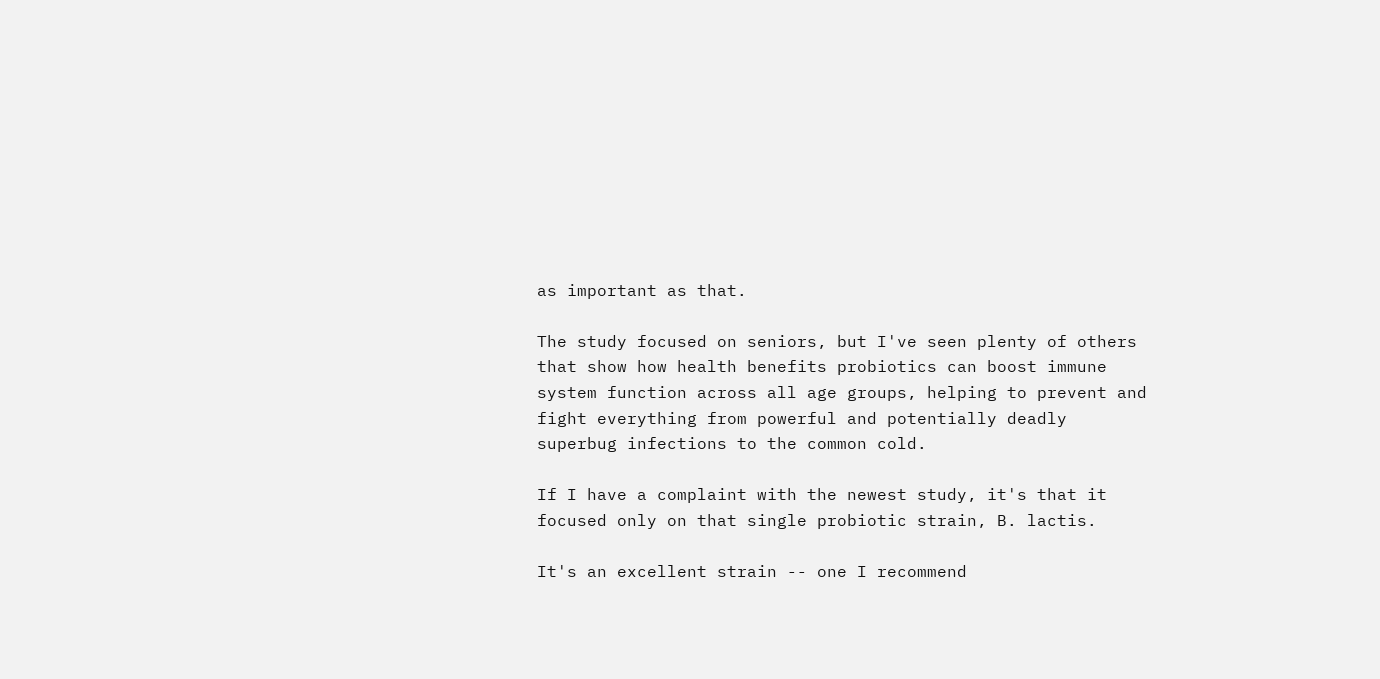as important as that.

The study focused on seniors, but I've seen plenty of others that show how health benefits probiotics can boost immune system function across all age groups, helping to prevent and fight everything from powerful and potentially deadly superbug infections to the common cold.

If I have a complaint with the newest study, it's that it focused only on that single probiotic strain, B. lactis.

It's an excellent strain -- one I recommend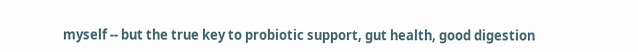myself -- but the true key to probiotic support, gut health, good digestion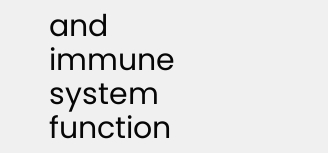and immune system function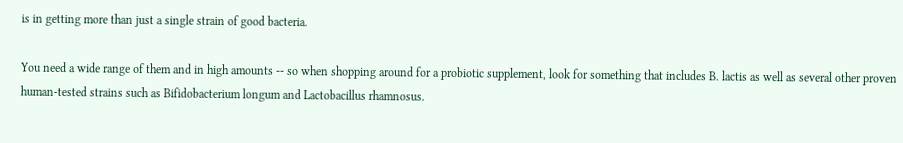is in getting more than just a single strain of good bacteria.

You need a wide range of them and in high amounts -- so when shopping around for a probiotic supplement, look for something that includes B. lactis as well as several other proven human-tested strains such as Bifidobacterium longum and Lactobacillus rhamnosus.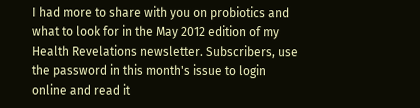I had more to share with you on probiotics and what to look for in the May 2012 edition of my Health Revelations newsletter. Subscribers, use the password in this month's issue to login online and read it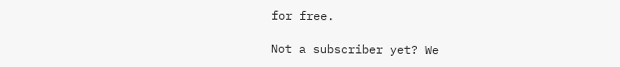for free.

Not a subscriber yet? We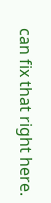can fix that right here.